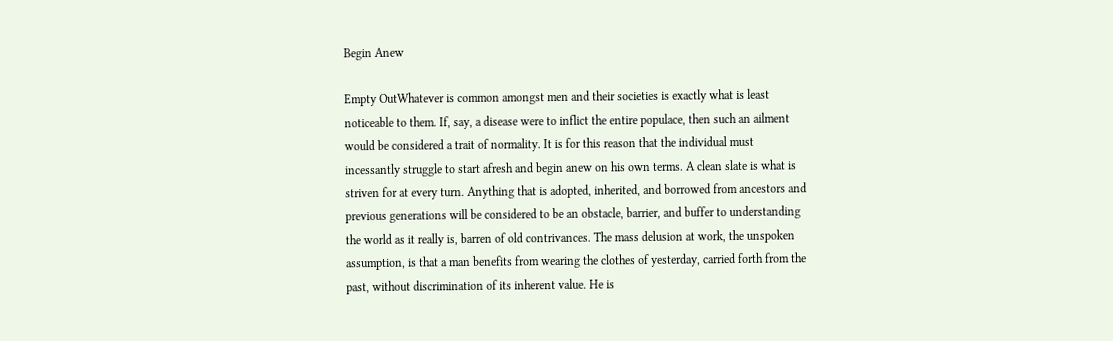Begin Anew

Empty OutWhatever is common amongst men and their societies is exactly what is least noticeable to them. If, say, a disease were to inflict the entire populace, then such an ailment would be considered a trait of normality. It is for this reason that the individual must incessantly struggle to start afresh and begin anew on his own terms. A clean slate is what is striven for at every turn. Anything that is adopted, inherited, and borrowed from ancestors and previous generations will be considered to be an obstacle, barrier, and buffer to understanding the world as it really is, barren of old contrivances. The mass delusion at work, the unspoken assumption, is that a man benefits from wearing the clothes of yesterday, carried forth from the past, without discrimination of its inherent value. He is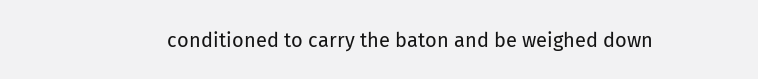conditioned to carry the baton and be weighed down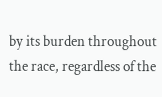by its burden throughout the race, regardless of the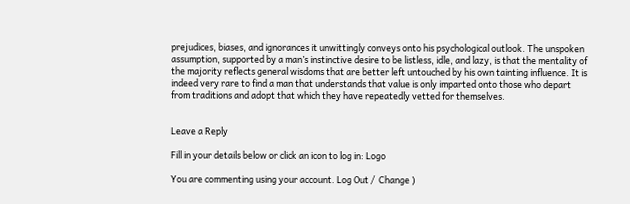prejudices, biases, and ignorances it unwittingly conveys onto his psychological outlook. The unspoken assumption, supported by a man’s instinctive desire to be listless, idle, and lazy, is that the mentality of the majority reflects general wisdoms that are better left untouched by his own tainting influence. It is indeed very rare to find a man that understands that value is only imparted onto those who depart from traditions and adopt that which they have repeatedly vetted for themselves.


Leave a Reply

Fill in your details below or click an icon to log in: Logo

You are commenting using your account. Log Out /  Change )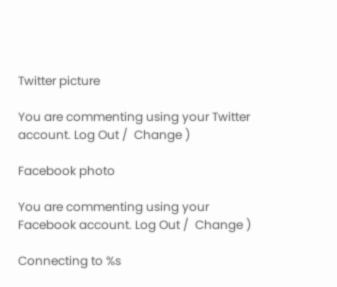Twitter picture

You are commenting using your Twitter account. Log Out /  Change )

Facebook photo

You are commenting using your Facebook account. Log Out /  Change )

Connecting to %s